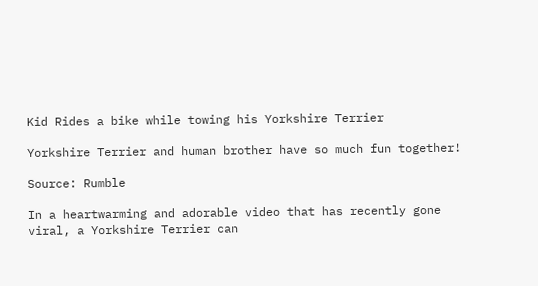Kid Rides a bike while towing his Yorkshire Terrier

Yorkshire Terrier and human brother have so much fun together!

Source: Rumble

In a heartwarming and adorable video that has recently gone viral, a Yorkshire Terrier can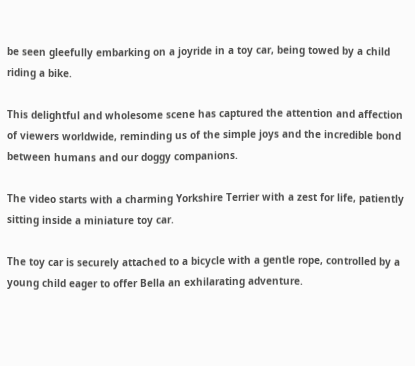be seen gleefully embarking on a joyride in a toy car, being towed by a child riding a bike.

This delightful and wholesome scene has captured the attention and affection of viewers worldwide, reminding us of the simple joys and the incredible bond between humans and our doggy companions.

The video starts with a charming Yorkshire Terrier with a zest for life, patiently sitting inside a miniature toy car.

The toy car is securely attached to a bicycle with a gentle rope, controlled by a young child eager to offer Bella an exhilarating adventure.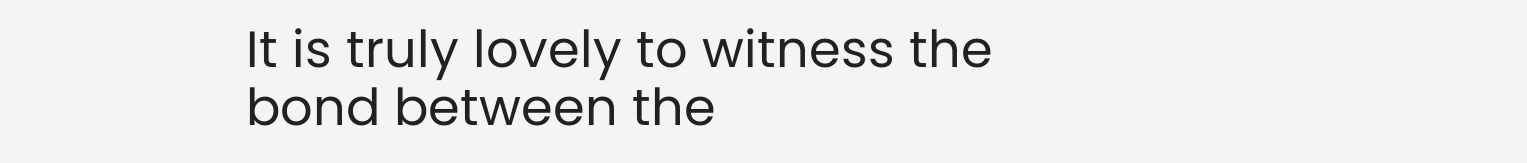It is truly lovely to witness the bond between the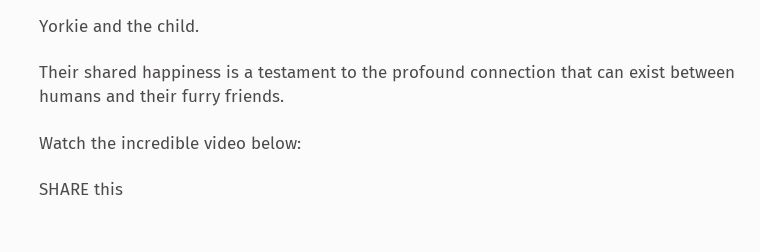Yorkie and the child.

Their shared happiness is a testament to the profound connection that can exist between humans and their furry friends.

Watch the incredible video below:

SHARE this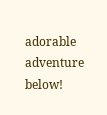adorable adventure below!